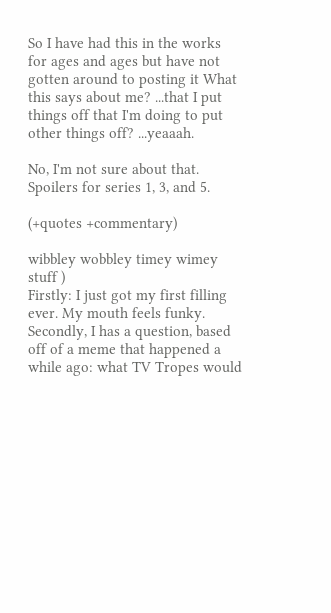So I have had this in the works for ages and ages but have not gotten around to posting it What this says about me? ...that I put things off that I'm doing to put other things off? ...yeaaah.

No, I'm not sure about that. Spoilers for series 1, 3, and 5.

(+quotes +commentary)

wibbley wobbley timey wimey stuff )
Firstly: I just got my first filling ever. My mouth feels funky. Secondly, I has a question, based off of a meme that happened a while ago: what TV Tropes would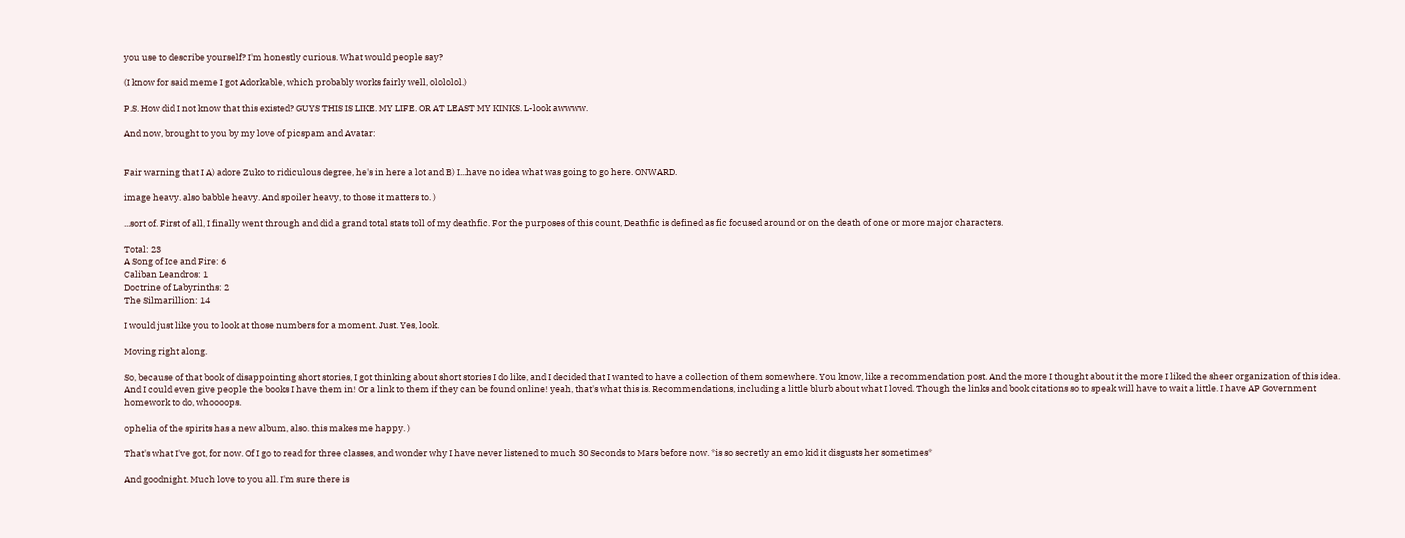you use to describe yourself? I'm honestly curious. What would people say?

(I know for said meme I got Adorkable, which probably works fairly well, olololol.)

P.S. How did I not know that this existed? GUYS THIS IS LIKE. MY LIFE. OR AT LEAST MY KINKS. L-look awwww.

And now, brought to you by my love of picspam and Avatar:


Fair warning that I A) adore Zuko to ridiculous degree, he's in here a lot and B) I...have no idea what was going to go here. ONWARD.

image heavy. also babble heavy. And spoiler heavy, to those it matters to. )

...sort of. First of all, I finally went through and did a grand total stats toll of my deathfic. For the purposes of this count, Deathfic is defined as fic focused around or on the death of one or more major characters.

Total: 23
A Song of Ice and Fire: 6
Caliban Leandros: 1
Doctrine of Labyrinths: 2
The Silmarillion: 14

I would just like you to look at those numbers for a moment. Just. Yes, look.

Moving right along.

So, because of that book of disappointing short stories, I got thinking about short stories I do like, and I decided that I wanted to have a collection of them somewhere. You know, like a recommendation post. And the more I thought about it the more I liked the sheer organization of this idea. And I could even give people the books I have them in! Or a link to them if they can be found online! yeah, that's what this is. Recommendations, including a little blurb about what I loved. Though the links and book citations so to speak will have to wait a little. I have AP Government homework to do, whoooops.

ophelia of the spirits has a new album, also. this makes me happy. )

That's what I've got, for now. Of I go to read for three classes, and wonder why I have never listened to much 30 Seconds to Mars before now. *is so secretly an emo kid it disgusts her sometimes*

And goodnight. Much love to you all. I'm sure there is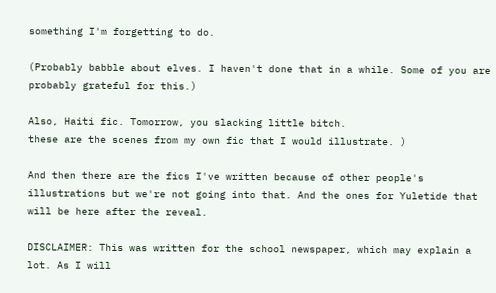something I'm forgetting to do.

(Probably babble about elves. I haven't done that in a while. Some of you are probably grateful for this.)

Also, Haiti fic. Tomorrow, you slacking little bitch.
these are the scenes from my own fic that I would illustrate. )

And then there are the fics I've written because of other people's illustrations but we're not going into that. And the ones for Yuletide that will be here after the reveal.

DISCLAIMER: This was written for the school newspaper, which may explain a lot. As I will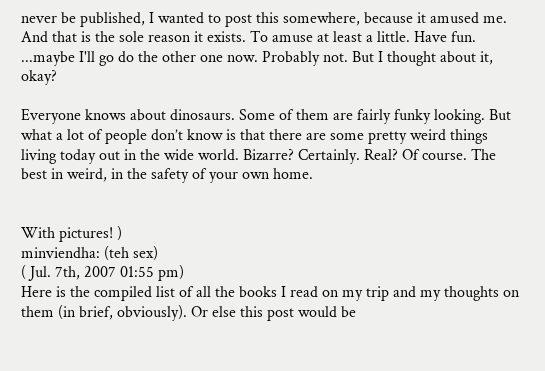never be published, I wanted to post this somewhere, because it amused me. And that is the sole reason it exists. To amuse at least a little. Have fun. ...maybe I'll go do the other one now. Probably not. But I thought about it, okay?

Everyone knows about dinosaurs. Some of them are fairly funky looking. But what a lot of people don’t know is that there are some pretty weird things living today out in the wide world. Bizarre? Certainly. Real? Of course. The best in weird, in the safety of your own home.


With pictures! )
minviendha: (teh sex)
( Jul. 7th, 2007 01:55 pm)
Here is the compiled list of all the books I read on my trip and my thoughts on them (in brief, obviously). Or else this post would be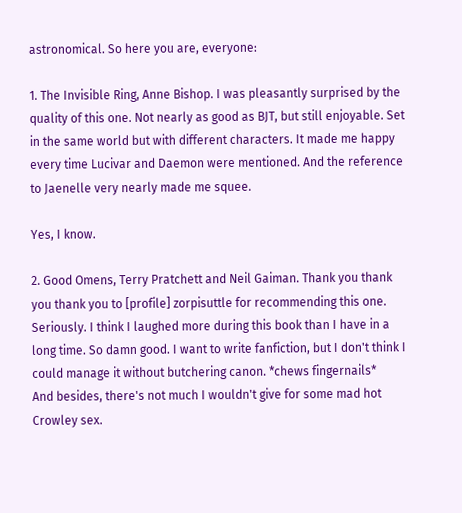astronomical. So here you are, everyone:

1. The Invisible Ring, Anne Bishop. I was pleasantly surprised by the quality of this one. Not nearly as good as BJT, but still enjoyable. Set in the same world but with different characters. It made me happy every time Lucivar and Daemon were mentioned. And the reference to Jaenelle very nearly made me squee.

Yes, I know.

2. Good Omens, Terry Pratchett and Neil Gaiman. Thank you thank you thank you to [profile] zorpisuttle for recommending this one. Seriously. I think I laughed more during this book than I have in a long time. So damn good. I want to write fanfiction, but I don't think I could manage it without butchering canon. *chews fingernails*
And besides, there's not much I wouldn't give for some mad hot Crowley sex.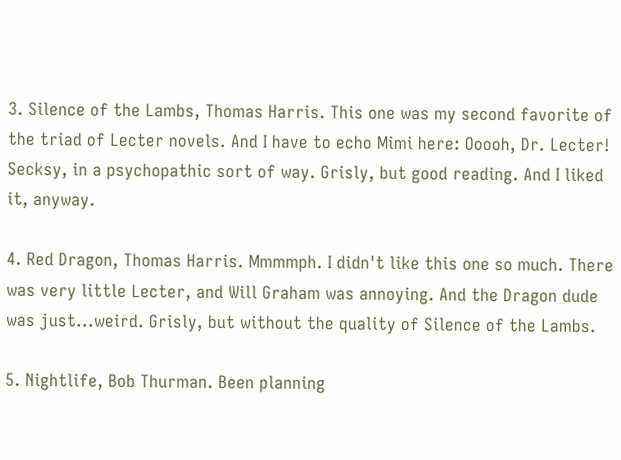3. Silence of the Lambs, Thomas Harris. This one was my second favorite of the triad of Lecter novels. And I have to echo Mimi here: Ooooh, Dr. Lecter! Secksy, in a psychopathic sort of way. Grisly, but good reading. And I liked it, anyway.

4. Red Dragon, Thomas Harris. Mmmmph. I didn't like this one so much. There was very little Lecter, and Will Graham was annoying. And the Dragon dude was just...weird. Grisly, but without the quality of Silence of the Lambs.

5. Nightlife, Bob Thurman. Been planning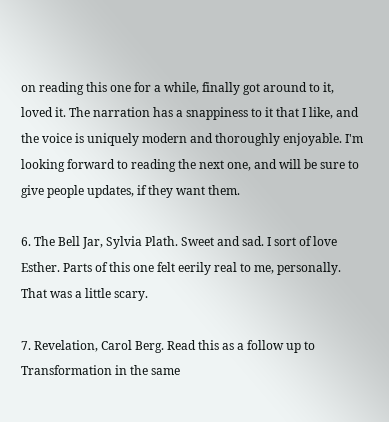on reading this one for a while, finally got around to it, loved it. The narration has a snappiness to it that I like, and the voice is uniquely modern and thoroughly enjoyable. I'm looking forward to reading the next one, and will be sure to give people updates, if they want them.

6. The Bell Jar, Sylvia Plath. Sweet and sad. I sort of love Esther. Parts of this one felt eerily real to me, personally. That was a little scary.

7. Revelation, Carol Berg. Read this as a follow up to Transformation in the same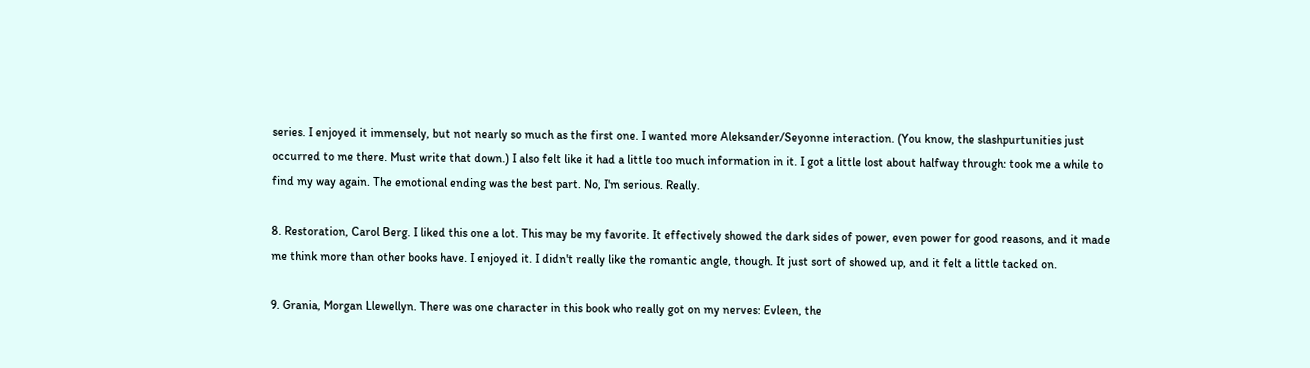series. I enjoyed it immensely, but not nearly so much as the first one. I wanted more Aleksander/Seyonne interaction. (You know, the slashpurtunities just occurred to me there. Must write that down.) I also felt like it had a little too much information in it. I got a little lost about halfway through: took me a while to find my way again. The emotional ending was the best part. No, I'm serious. Really.

8. Restoration, Carol Berg. I liked this one a lot. This may be my favorite. It effectively showed the dark sides of power, even power for good reasons, and it made me think more than other books have. I enjoyed it. I didn't really like the romantic angle, though. It just sort of showed up, and it felt a little tacked on.

9. Grania, Morgan Llewellyn. There was one character in this book who really got on my nerves: Evleen, the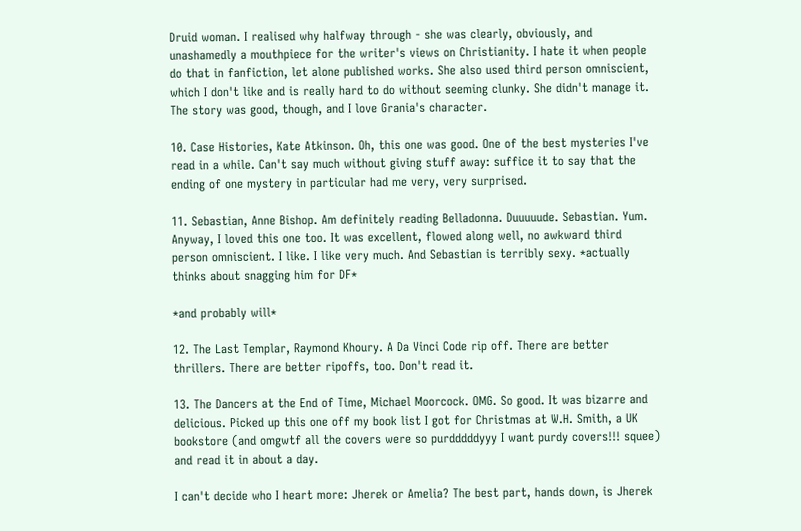Druid woman. I realised why halfway through - she was clearly, obviously, and unashamedly a mouthpiece for the writer's views on Christianity. I hate it when people do that in fanfiction, let alone published works. She also used third person omniscient, which I don't like and is really hard to do without seeming clunky. She didn't manage it. The story was good, though, and I love Grania's character.

10. Case Histories, Kate Atkinson. Oh, this one was good. One of the best mysteries I've read in a while. Can't say much without giving stuff away: suffice it to say that the ending of one mystery in particular had me very, very surprised.

11. Sebastian, Anne Bishop. Am definitely reading Belladonna. Duuuuude. Sebastian. Yum. Anyway, I loved this one too. It was excellent, flowed along well, no awkward third person omniscient. I like. I like very much. And Sebastian is terribly sexy. *actually thinks about snagging him for DF*

*and probably will*

12. The Last Templar, Raymond Khoury. A Da Vinci Code rip off. There are better thrillers. There are better ripoffs, too. Don't read it.

13. The Dancers at the End of Time, Michael Moorcock. OMG. So good. It was bizarre and delicious. Picked up this one off my book list I got for Christmas at W.H. Smith, a UK bookstore (and omgwtf all the covers were so purdddddyyy I want purdy covers!!! squee) and read it in about a day.

I can't decide who I heart more: Jherek or Amelia? The best part, hands down, is Jherek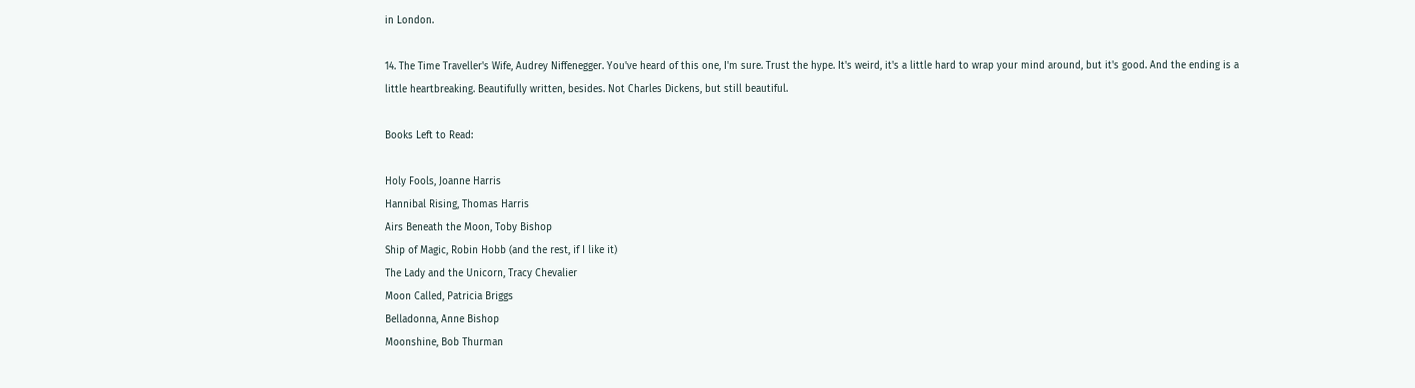in London.

14. The Time Traveller's Wife, Audrey Niffenegger. You've heard of this one, I'm sure. Trust the hype. It's weird, it's a little hard to wrap your mind around, but it's good. And the ending is a little heartbreaking. Beautifully written, besides. Not Charles Dickens, but still beautiful.

Books Left to Read:

Holy Fools, Joanne Harris
Hannibal Rising, Thomas Harris
Airs Beneath the Moon, Toby Bishop
Ship of Magic, Robin Hobb (and the rest, if I like it)
The Lady and the Unicorn, Tracy Chevalier
Moon Called, Patricia Briggs
Belladonna, Anne Bishop
Moonshine, Bob Thurman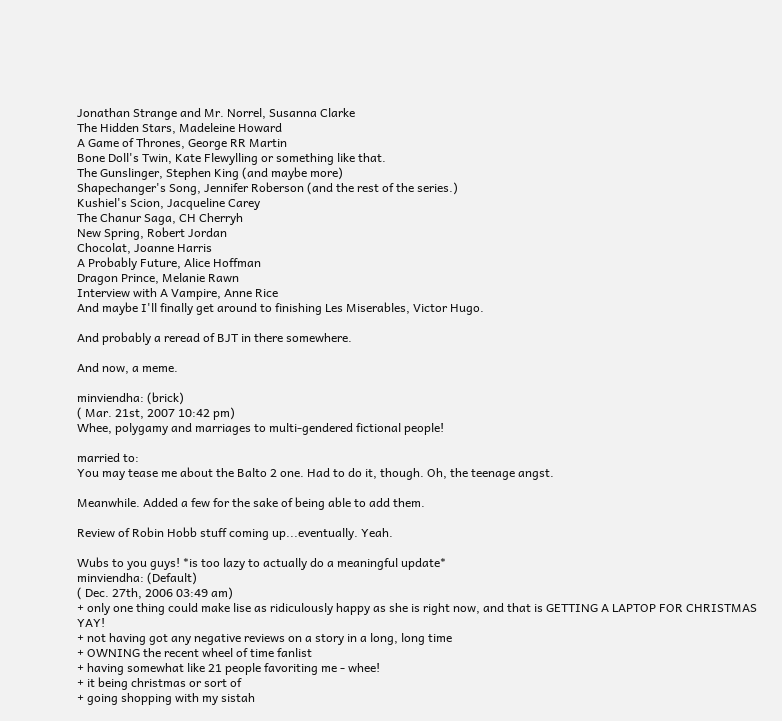Jonathan Strange and Mr. Norrel, Susanna Clarke
The Hidden Stars, Madeleine Howard
A Game of Thrones, George RR Martin
Bone Doll's Twin, Kate Flewylling or something like that.
The Gunslinger, Stephen King (and maybe more)
Shapechanger's Song, Jennifer Roberson (and the rest of the series.)
Kushiel's Scion, Jacqueline Carey
The Chanur Saga, CH Cherryh
New Spring, Robert Jordan
Chocolat, Joanne Harris
A Probably Future, Alice Hoffman
Dragon Prince, Melanie Rawn
Interview with A Vampire, Anne Rice
And maybe I'll finally get around to finishing Les Miserables, Victor Hugo.

And probably a reread of BJT in there somewhere.

And now, a meme.

minviendha: (brick)
( Mar. 21st, 2007 10:42 pm)
Whee, polygamy and marriages to multi-gendered fictional people!

married to:
You may tease me about the Balto 2 one. Had to do it, though. Oh, the teenage angst.

Meanwhile. Added a few for the sake of being able to add them.

Review of Robin Hobb stuff coming up...eventually. Yeah.

Wubs to you guys! *is too lazy to actually do a meaningful update*
minviendha: (Default)
( Dec. 27th, 2006 03:49 am)
+ only one thing could make lise as ridiculously happy as she is right now, and that is GETTING A LAPTOP FOR CHRISTMAS YAY!
+ not having got any negative reviews on a story in a long, long time
+ OWNING the recent wheel of time fanlist
+ having somewhat like 21 people favoriting me - whee!
+ it being christmas or sort of
+ going shopping with my sistah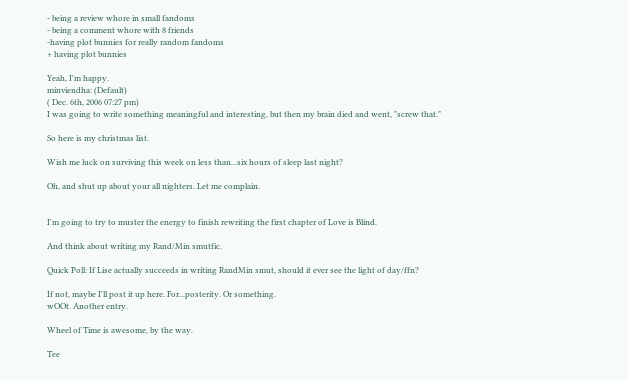- being a review whore in small fandoms
- being a comment whore with 8 friends
-having plot bunnies for really random fandoms
+ having plot bunnies

Yeah, I'm happy.
minviendha: (Default)
( Dec. 6th, 2006 07:27 pm)
I was going to write something meaningful and interesting, but then my brain died and went, "screw that."

So here is my christmas list.

Wish me luck on surviving this week on less than...six hours of sleep last night?

Oh, and shut up about your all nighters. Let me complain.


I'm going to try to muster the energy to finish rewriting the first chapter of Love is Blind.

And think about writing my Rand/Min smutfic.

Quick Poll: If Lise actually succeeds in writing RandMin smut, should it ever see the light of day/ffn?

If not, maybe I'll post it up here. For...posterity. Or something.
wOOt. Another entry.

Wheel of Time is awesome, by the way.

Tee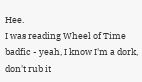Hee.
I was reading Wheel of Time badfic - yeah, I know I'm a dork, don't rub it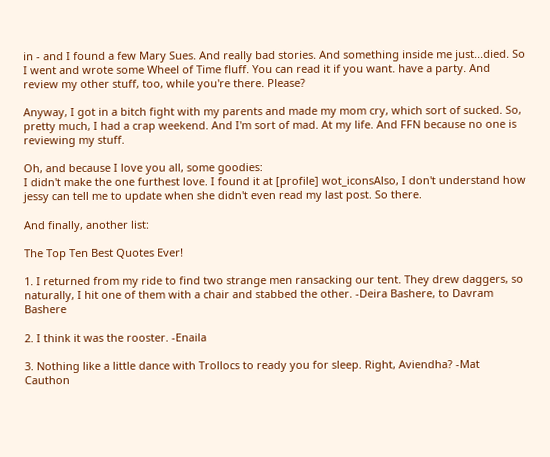in - and I found a few Mary Sues. And really bad stories. And something inside me just...died. So I went and wrote some Wheel of Time fluff. You can read it if you want. have a party. And review my other stuff, too, while you're there. Please?

Anyway, I got in a bitch fight with my parents and made my mom cry, which sort of sucked. So, pretty much, I had a crap weekend. And I'm sort of mad. At my life. And FFN because no one is reviewing my stuff.

Oh, and because I love you all, some goodies:
I didn't make the one furthest love. I found it at [profile] wot_iconsAlso, I don't understand how jessy can tell me to update when she didn't even read my last post. So there.

And finally, another list:

The Top Ten Best Quotes Ever!

1. I returned from my ride to find two strange men ransacking our tent. They drew daggers, so naturally, I hit one of them with a chair and stabbed the other. -Deira Bashere, to Davram Bashere

2. I think it was the rooster. -Enaila

3. Nothing like a little dance with Trollocs to ready you for sleep. Right, Aviendha? -Mat Cauthon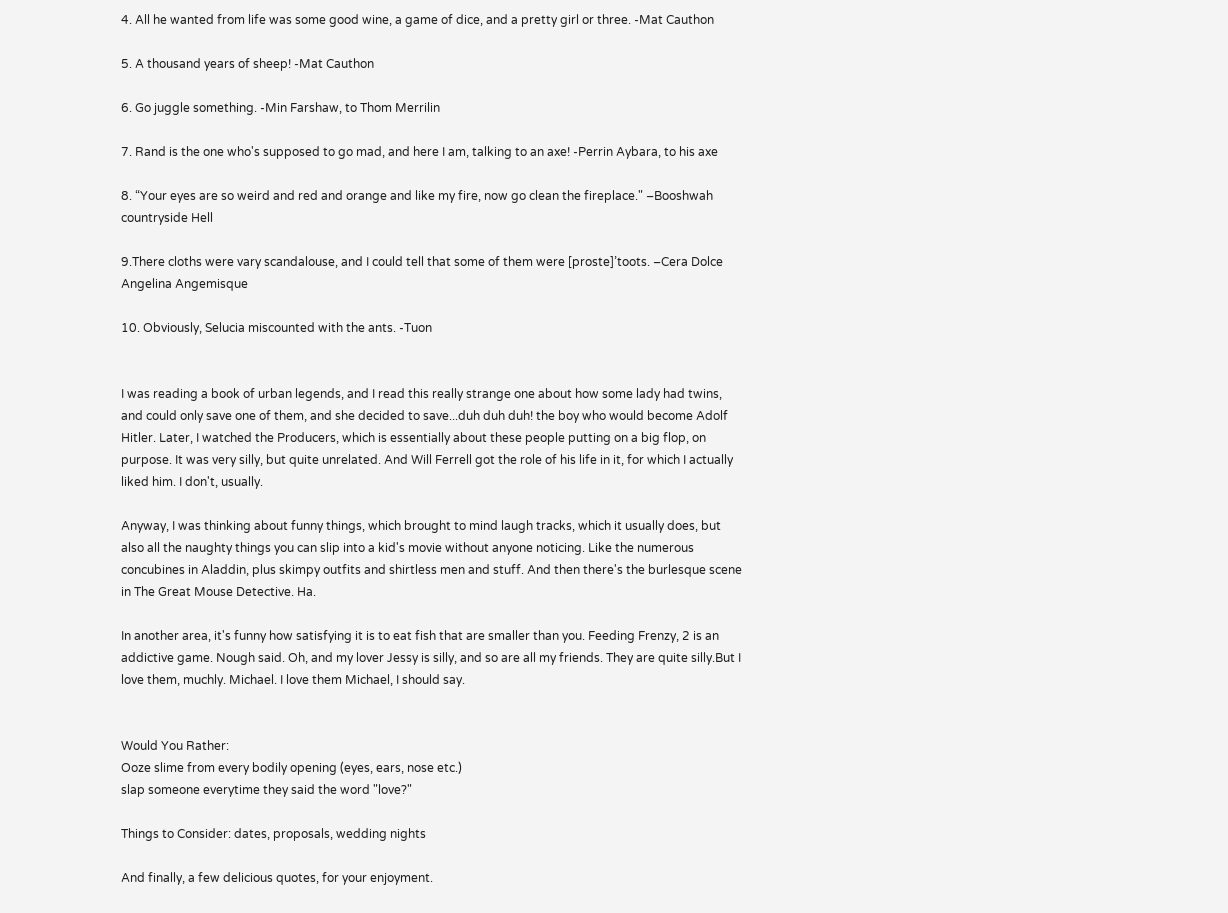4. All he wanted from life was some good wine, a game of dice, and a pretty girl or three. -Mat Cauthon

5. A thousand years of sheep! -Mat Cauthon

6. Go juggle something. -Min Farshaw, to Thom Merrilin

7. Rand is the one who's supposed to go mad, and here I am, talking to an axe! -Perrin Aybara, to his axe

8. “Your eyes are so weird and red and orange and like my fire, now go clean the fireplace." –Booshwah countryside Hell

9.There cloths were vary scandalouse, and I could tell that some of them were [proste]’toots. –Cera Dolce Angelina Angemisque

10. Obviously, Selucia miscounted with the ants. -Tuon


I was reading a book of urban legends, and I read this really strange one about how some lady had twins, and could only save one of them, and she decided to save...duh duh duh! the boy who would become Adolf Hitler. Later, I watched the Producers, which is essentially about these people putting on a big flop, on purpose. It was very silly, but quite unrelated. And Will Ferrell got the role of his life in it, for which I actually liked him. I don't, usually.

Anyway, I was thinking about funny things, which brought to mind laugh tracks, which it usually does, but also all the naughty things you can slip into a kid's movie without anyone noticing. Like the numerous concubines in Aladdin, plus skimpy outfits and shirtless men and stuff. And then there's the burlesque scene in The Great Mouse Detective. Ha.

In another area, it's funny how satisfying it is to eat fish that are smaller than you. Feeding Frenzy, 2 is an addictive game. Nough said. Oh, and my lover Jessy is silly, and so are all my friends. They are quite silly.But I love them, muchly. Michael. I love them Michael, I should say.


Would You Rather:
Ooze slime from every bodily opening (eyes, ears, nose etc.)
slap someone everytime they said the word "love?"

Things to Consider: dates, proposals, wedding nights

And finally, a few delicious quotes, for your enjoyment.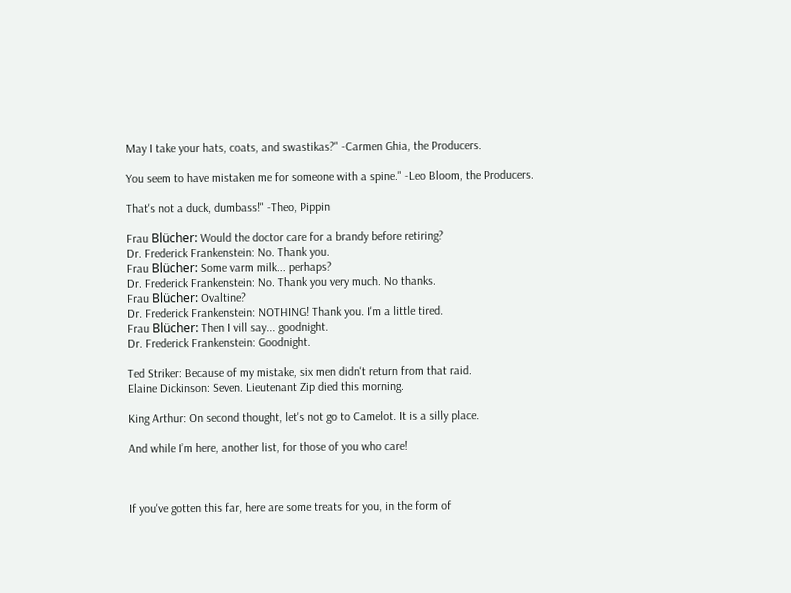May I take your hats, coats, and swastikas?" -Carmen Ghia, the Producers.

You seem to have mistaken me for someone with a spine." -Leo Bloom, the Producers.

That's not a duck, dumbass!" -Theo, Pippin

Frau Blücher: Would the doctor care for a brandy before retiring?
Dr. Frederick Frankenstein: No. Thank you.
Frau Blücher: Some varm milk... perhaps?
Dr. Frederick Frankenstein: No. Thank you very much. No thanks.
Frau Blücher: Ovaltine?
Dr. Frederick Frankenstein: NOTHING! Thank you. I'm a little tired.
Frau Blücher: Then I vill say... goodnight.
Dr. Frederick Frankenstein: Goodnight.

Ted Striker: Because of my mistake, six men didn't return from that raid.
Elaine Dickinson: Seven. Lieutenant Zip died this morning.

King Arthur: On second thought, let's not go to Camelot. It is a silly place.

And while I’m here, another list, for those of you who care!



If you've gotten this far, here are some treats for you, in the form of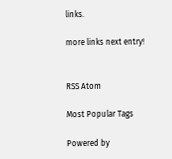links.

more links next entry!


RSS Atom

Most Popular Tags

Powered by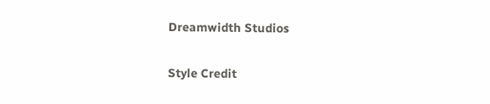Dreamwidth Studios

Style Credit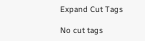Expand Cut Tags

No cut tags